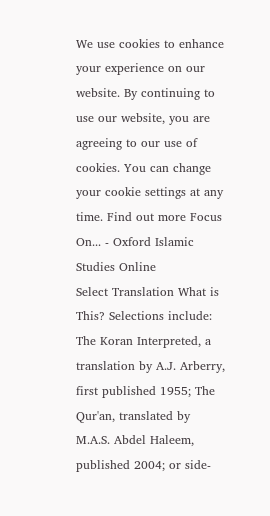We use cookies to enhance your experience on our website. By continuing to use our website, you are agreeing to our use of cookies. You can change your cookie settings at any time. Find out more Focus On... - Oxford Islamic Studies Online
Select Translation What is This? Selections include: The Koran Interpreted, a translation by A.J. Arberry, first published 1955; The Qur'an, translated by M.A.S. Abdel Haleem, published 2004; or side-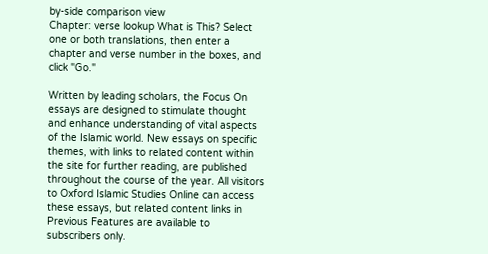by-side comparison view
Chapter: verse lookup What is This? Select one or both translations, then enter a chapter and verse number in the boxes, and click "Go."

Written by leading scholars, the Focus On essays are designed to stimulate thought and enhance understanding of vital aspects of the Islamic world. New essays on specific themes, with links to related content within the site for further reading, are published throughout the course of the year. All visitors to Oxford Islamic Studies Online can access these essays, but related content links in Previous Features are available to subscribers only.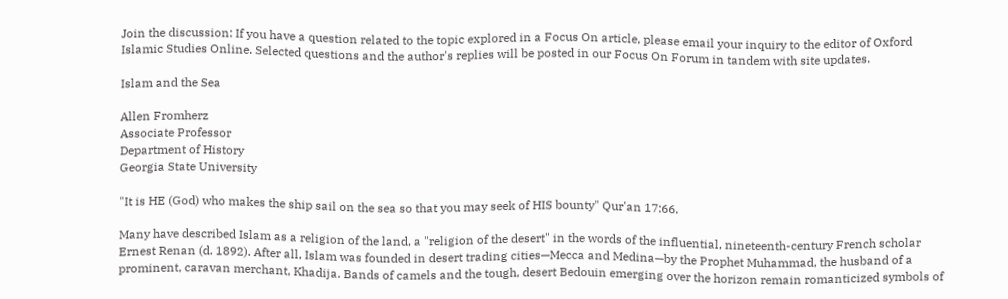Join the discussion: If you have a question related to the topic explored in a Focus On article, please email your inquiry to the editor of Oxford Islamic Studies Online. Selected questions and the author's replies will be posted in our Focus On Forum in tandem with site updates.

Islam and the Sea

Allen Fromherz
Associate Professor
Department of History
Georgia State University

"It is HE (God) who makes the ship sail on the sea so that you may seek of HIS bounty" Qur'an 17:66.

Many have described Islam as a religion of the land, a "religion of the desert" in the words of the influential, nineteenth-century French scholar Ernest Renan (d. 1892). After all, Islam was founded in desert trading cities—Mecca and Medina—by the Prophet Muhammad, the husband of a prominent, caravan merchant, Khadija. Bands of camels and the tough, desert Bedouin emerging over the horizon remain romanticized symbols of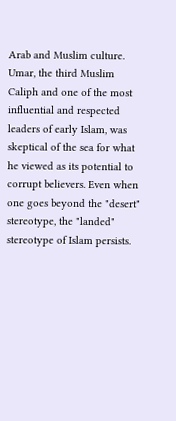Arab and Muslim culture. Umar, the third Muslim Caliph and one of the most influential and respected leaders of early Islam, was skeptical of the sea for what he viewed as its potential to corrupt believers. Even when one goes beyond the "desert" stereotype, the "landed" stereotype of Islam persists.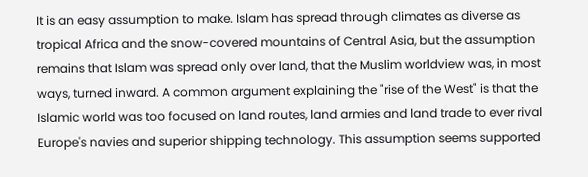It is an easy assumption to make. Islam has spread through climates as diverse as tropical Africa and the snow-covered mountains of Central Asia, but the assumption remains that Islam was spread only over land, that the Muslim worldview was, in most ways, turned inward. A common argument explaining the "rise of the West" is that the Islamic world was too focused on land routes, land armies and land trade to ever rival Europe's navies and superior shipping technology. This assumption seems supported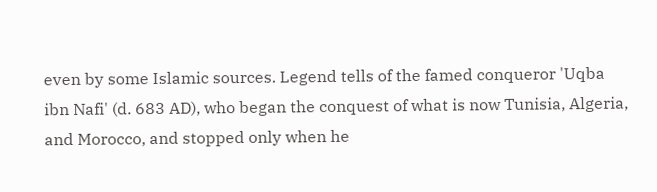even by some Islamic sources. Legend tells of the famed conqueror 'Uqba ibn Nafi' (d. 683 AD), who began the conquest of what is now Tunisia, Algeria, and Morocco, and stopped only when he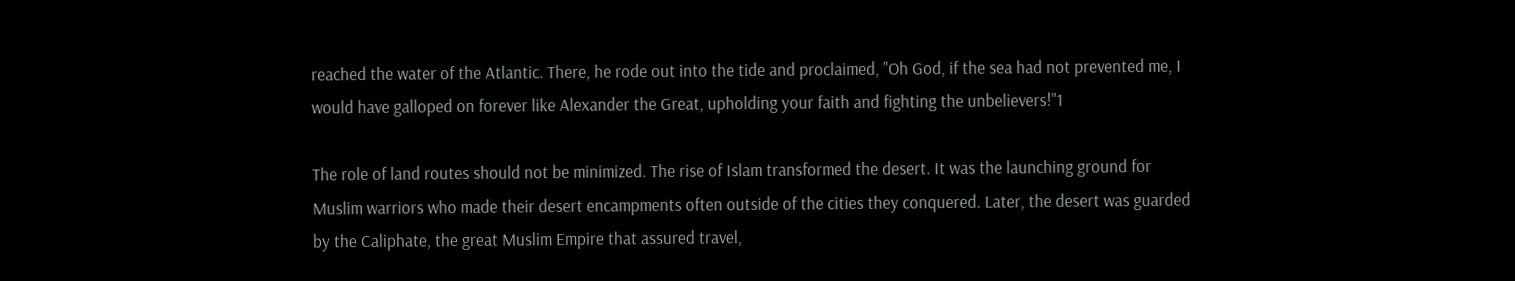reached the water of the Atlantic. There, he rode out into the tide and proclaimed, "Oh God, if the sea had not prevented me, I would have galloped on forever like Alexander the Great, upholding your faith and fighting the unbelievers!"1

The role of land routes should not be minimized. The rise of Islam transformed the desert. It was the launching ground for Muslim warriors who made their desert encampments often outside of the cities they conquered. Later, the desert was guarded by the Caliphate, the great Muslim Empire that assured travel,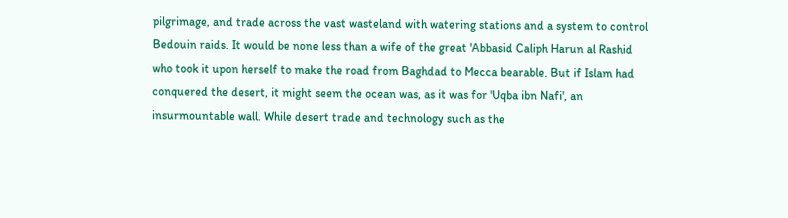pilgrimage, and trade across the vast wasteland with watering stations and a system to control Bedouin raids. It would be none less than a wife of the great 'Abbasid Caliph Harun al Rashid who took it upon herself to make the road from Baghdad to Mecca bearable. But if Islam had conquered the desert, it might seem the ocean was, as it was for 'Uqba ibn Nafi', an insurmountable wall. While desert trade and technology such as the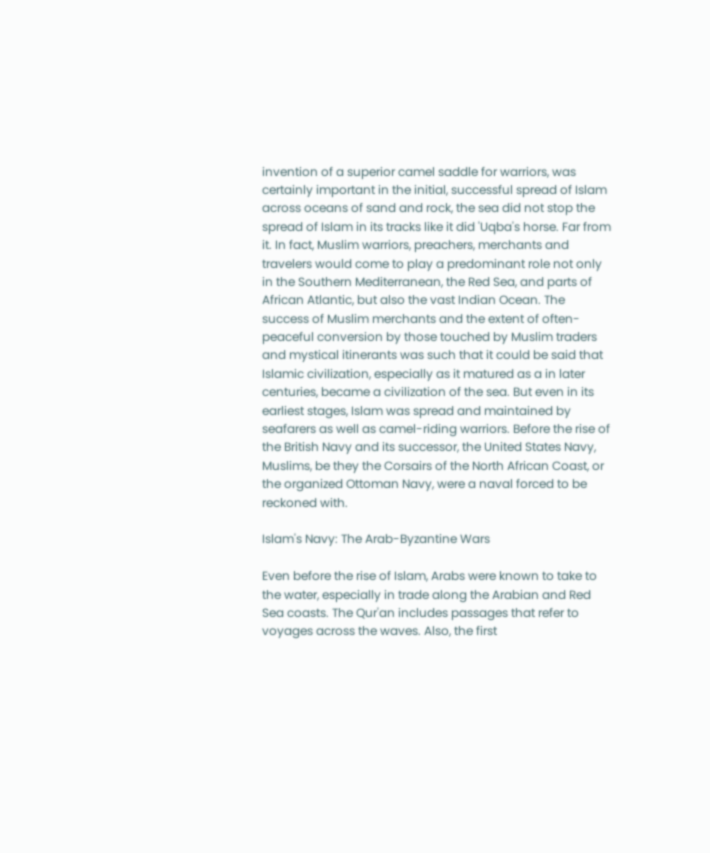invention of a superior camel saddle for warriors, was certainly important in the initial, successful spread of Islam across oceans of sand and rock, the sea did not stop the spread of Islam in its tracks like it did 'Uqba's horse. Far from it. In fact, Muslim warriors, preachers, merchants and travelers would come to play a predominant role not only in the Southern Mediterranean, the Red Sea, and parts of African Atlantic, but also the vast Indian Ocean. The success of Muslim merchants and the extent of often-peaceful conversion by those touched by Muslim traders and mystical itinerants was such that it could be said that Islamic civilization, especially as it matured as a in later centuries, became a civilization of the sea. But even in its earliest stages, Islam was spread and maintained by seafarers as well as camel-riding warriors. Before the rise of the British Navy and its successor, the United States Navy, Muslims, be they the Corsairs of the North African Coast, or the organized Ottoman Navy, were a naval forced to be reckoned with.

Islam's Navy: The Arab-Byzantine Wars

Even before the rise of Islam, Arabs were known to take to the water, especially in trade along the Arabian and Red Sea coasts. The Qur'an includes passages that refer to voyages across the waves. Also, the first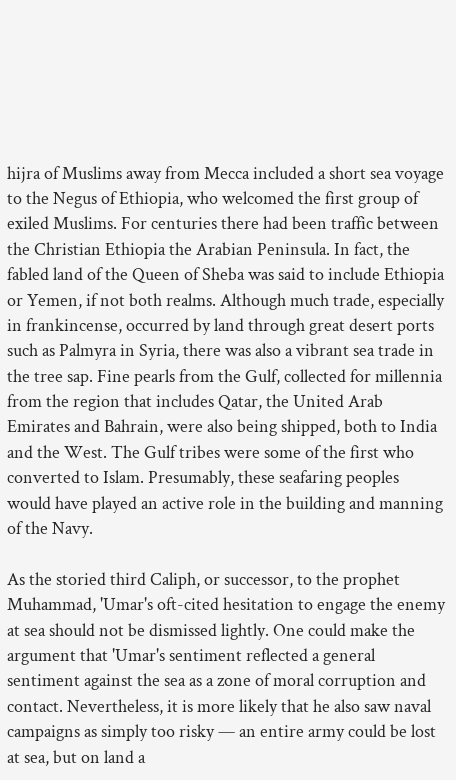hijra of Muslims away from Mecca included a short sea voyage to the Negus of Ethiopia, who welcomed the first group of exiled Muslims. For centuries there had been traffic between the Christian Ethiopia the Arabian Peninsula. In fact, the fabled land of the Queen of Sheba was said to include Ethiopia or Yemen, if not both realms. Although much trade, especially in frankincense, occurred by land through great desert ports such as Palmyra in Syria, there was also a vibrant sea trade in the tree sap. Fine pearls from the Gulf, collected for millennia from the region that includes Qatar, the United Arab Emirates and Bahrain, were also being shipped, both to India and the West. The Gulf tribes were some of the first who converted to Islam. Presumably, these seafaring peoples would have played an active role in the building and manning of the Navy.

As the storied third Caliph, or successor, to the prophet Muhammad, 'Umar's oft-cited hesitation to engage the enemy at sea should not be dismissed lightly. One could make the argument that 'Umar's sentiment reflected a general sentiment against the sea as a zone of moral corruption and contact. Nevertheless, it is more likely that he also saw naval campaigns as simply too risky — an entire army could be lost at sea, but on land a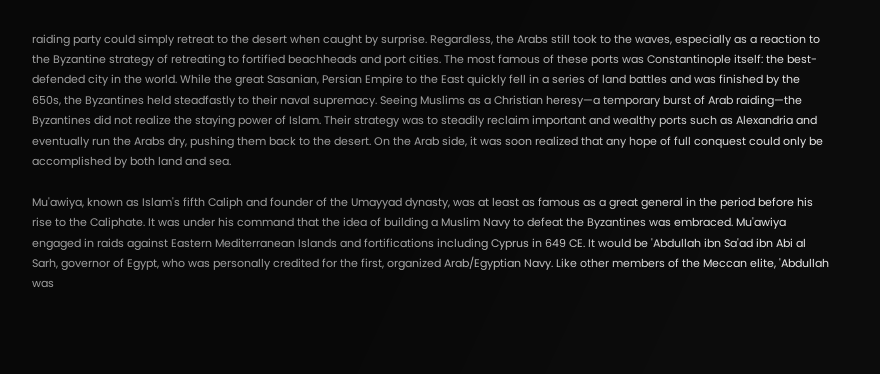raiding party could simply retreat to the desert when caught by surprise. Regardless, the Arabs still took to the waves, especially as a reaction to the Byzantine strategy of retreating to fortified beachheads and port cities. The most famous of these ports was Constantinople itself: the best-defended city in the world. While the great Sasanian, Persian Empire to the East quickly fell in a series of land battles and was finished by the 650s, the Byzantines held steadfastly to their naval supremacy. Seeing Muslims as a Christian heresy—a temporary burst of Arab raiding—the Byzantines did not realize the staying power of Islam. Their strategy was to steadily reclaim important and wealthy ports such as Alexandria and eventually run the Arabs dry, pushing them back to the desert. On the Arab side, it was soon realized that any hope of full conquest could only be accomplished by both land and sea.

Mu'awiya, known as Islam's fifth Caliph and founder of the Umayyad dynasty, was at least as famous as a great general in the period before his rise to the Caliphate. It was under his command that the idea of building a Muslim Navy to defeat the Byzantines was embraced. Mu'awiya engaged in raids against Eastern Mediterranean Islands and fortifications including Cyprus in 649 CE. It would be 'Abdullah ibn Sa'ad ibn Abi al Sarh, governor of Egypt, who was personally credited for the first, organized Arab/Egyptian Navy. Like other members of the Meccan elite, 'Abdullah was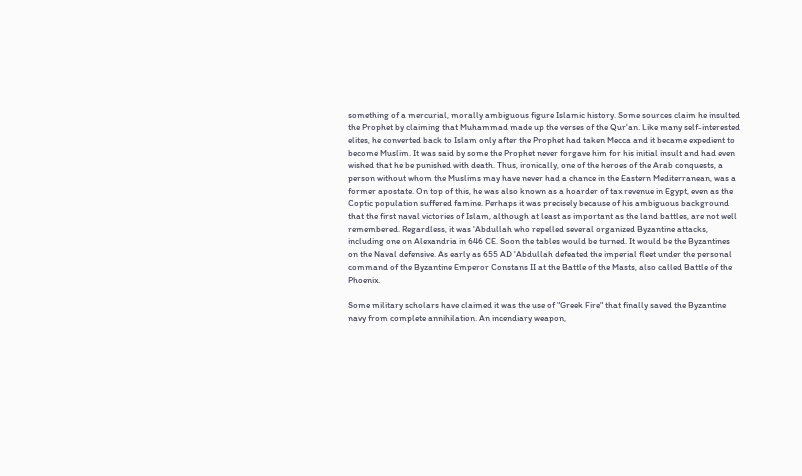something of a mercurial, morally ambiguous figure Islamic history. Some sources claim he insulted the Prophet by claiming that Muhammad made up the verses of the Qur'an. Like many self-interested elites, he converted back to Islam only after the Prophet had taken Mecca and it became expedient to become Muslim. It was said by some the Prophet never forgave him for his initial insult and had even wished that he be punished with death. Thus, ironically, one of the heroes of the Arab conquests, a person without whom the Muslims may have never had a chance in the Eastern Mediterranean, was a former apostate. On top of this, he was also known as a hoarder of tax revenue in Egypt, even as the Coptic population suffered famine. Perhaps it was precisely because of his ambiguous background that the first naval victories of Islam, although at least as important as the land battles, are not well remembered. Regardless, it was 'Abdullah who repelled several organized Byzantine attacks, including one on Alexandria in 646 CE. Soon the tables would be turned. It would be the Byzantines on the Naval defensive. As early as 655 AD 'Abdullah defeated the imperial fleet under the personal command of the Byzantine Emperor Constans II at the Battle of the Masts, also called Battle of the Phoenix.

Some military scholars have claimed it was the use of "Greek Fire" that finally saved the Byzantine navy from complete annihilation. An incendiary weapon,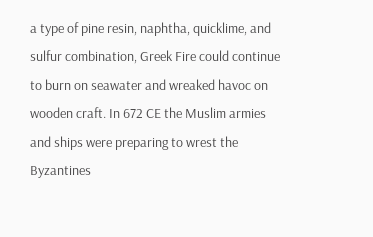a type of pine resin, naphtha, quicklime, and sulfur combination, Greek Fire could continue to burn on seawater and wreaked havoc on wooden craft. In 672 CE the Muslim armies and ships were preparing to wrest the Byzantines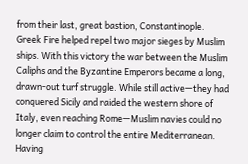from their last, great bastion, Constantinople. Greek Fire helped repel two major sieges by Muslim ships. With this victory the war between the Muslim Caliphs and the Byzantine Emperors became a long, drawn-out turf struggle. While still active—they had conquered Sicily and raided the western shore of Italy, even reaching Rome—Muslim navies could no longer claim to control the entire Mediterranean. Having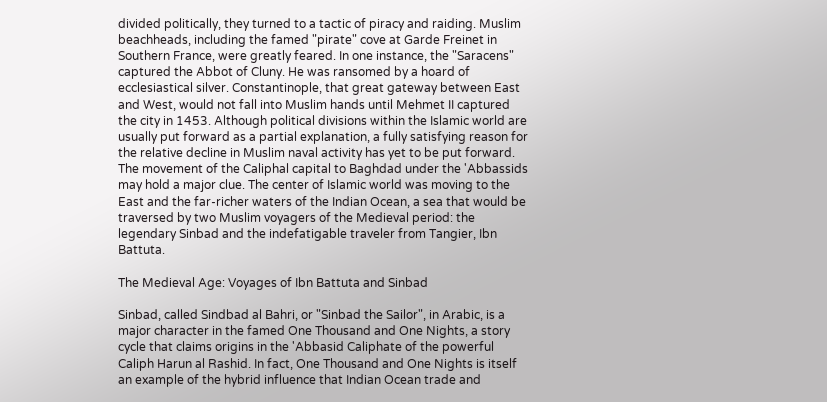divided politically, they turned to a tactic of piracy and raiding. Muslim beachheads, including the famed "pirate" cove at Garde Freinet in Southern France, were greatly feared. In one instance, the "Saracens" captured the Abbot of Cluny. He was ransomed by a hoard of ecclesiastical silver. Constantinople, that great gateway between East and West, would not fall into Muslim hands until Mehmet II captured the city in 1453. Although political divisions within the Islamic world are usually put forward as a partial explanation, a fully satisfying reason for the relative decline in Muslim naval activity has yet to be put forward. The movement of the Caliphal capital to Baghdad under the 'Abbassids may hold a major clue. The center of Islamic world was moving to the East and the far-richer waters of the Indian Ocean, a sea that would be traversed by two Muslim voyagers of the Medieval period: the legendary Sinbad and the indefatigable traveler from Tangier, Ibn Battuta.

The Medieval Age: Voyages of Ibn Battuta and Sinbad

Sinbad, called Sindbad al Bahri, or "Sinbad the Sailor", in Arabic, is a major character in the famed One Thousand and One Nights, a story cycle that claims origins in the 'Abbasid Caliphate of the powerful Caliph Harun al Rashid. In fact, One Thousand and One Nights is itself an example of the hybrid influence that Indian Ocean trade and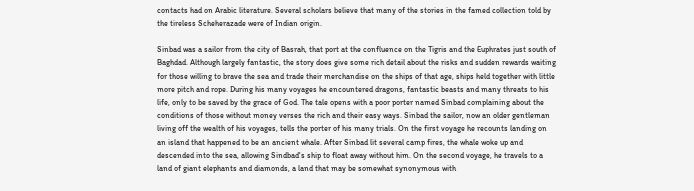contacts had on Arabic literature. Several scholars believe that many of the stories in the famed collection told by the tireless Scheherazade were of Indian origin.

Sinbad was a sailor from the city of Basrah, that port at the confluence on the Tigris and the Euphrates just south of Baghdad. Although largely fantastic, the story does give some rich detail about the risks and sudden rewards waiting for those willing to brave the sea and trade their merchandise on the ships of that age, ships held together with little more pitch and rope. During his many voyages he encountered dragons, fantastic beasts and many threats to his life, only to be saved by the grace of God. The tale opens with a poor porter named Sinbad complaining about the conditions of those without money verses the rich and their easy ways. Sinbad the sailor, now an older gentleman living off the wealth of his voyages, tells the porter of his many trials. On the first voyage he recounts landing on an island that happened to be an ancient whale. After Sinbad lit several camp fires, the whale woke up and descended into the sea, allowing Sindbad's ship to float away without him. On the second voyage, he travels to a land of giant elephants and diamonds, a land that may be somewhat synonymous with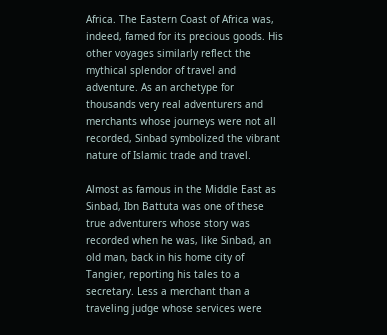Africa. The Eastern Coast of Africa was, indeed, famed for its precious goods. His other voyages similarly reflect the mythical splendor of travel and adventure. As an archetype for thousands very real adventurers and merchants whose journeys were not all recorded, Sinbad symbolized the vibrant nature of Islamic trade and travel.

Almost as famous in the Middle East as Sinbad, Ibn Battuta was one of these true adventurers whose story was recorded when he was, like Sinbad, an old man, back in his home city of Tangier, reporting his tales to a secretary. Less a merchant than a traveling judge whose services were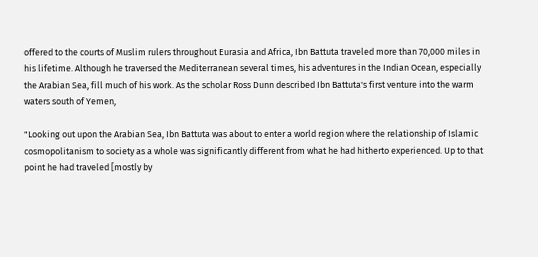offered to the courts of Muslim rulers throughout Eurasia and Africa, Ibn Battuta traveled more than 70,000 miles in his lifetime. Although he traversed the Mediterranean several times, his adventures in the Indian Ocean, especially the Arabian Sea, fill much of his work. As the scholar Ross Dunn described Ibn Battuta's first venture into the warm waters south of Yemen,

"Looking out upon the Arabian Sea, Ibn Battuta was about to enter a world region where the relationship of Islamic cosmopolitanism to society as a whole was significantly different from what he had hitherto experienced. Up to that point he had traveled [mostly by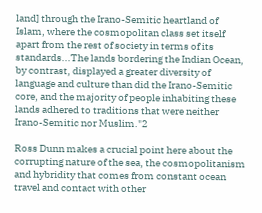land] through the Irano-Semitic heartland of Islam, where the cosmopolitan class set itself apart from the rest of society in terms of its standards...The lands bordering the Indian Ocean, by contrast, displayed a greater diversity of language and culture than did the Irano-Semitic core, and the majority of people inhabiting these lands adhered to traditions that were neither Irano-Semitic nor Muslim."2

Ross Dunn makes a crucial point here about the corrupting nature of the sea, the cosmopolitanism and hybridity that comes from constant ocean travel and contact with other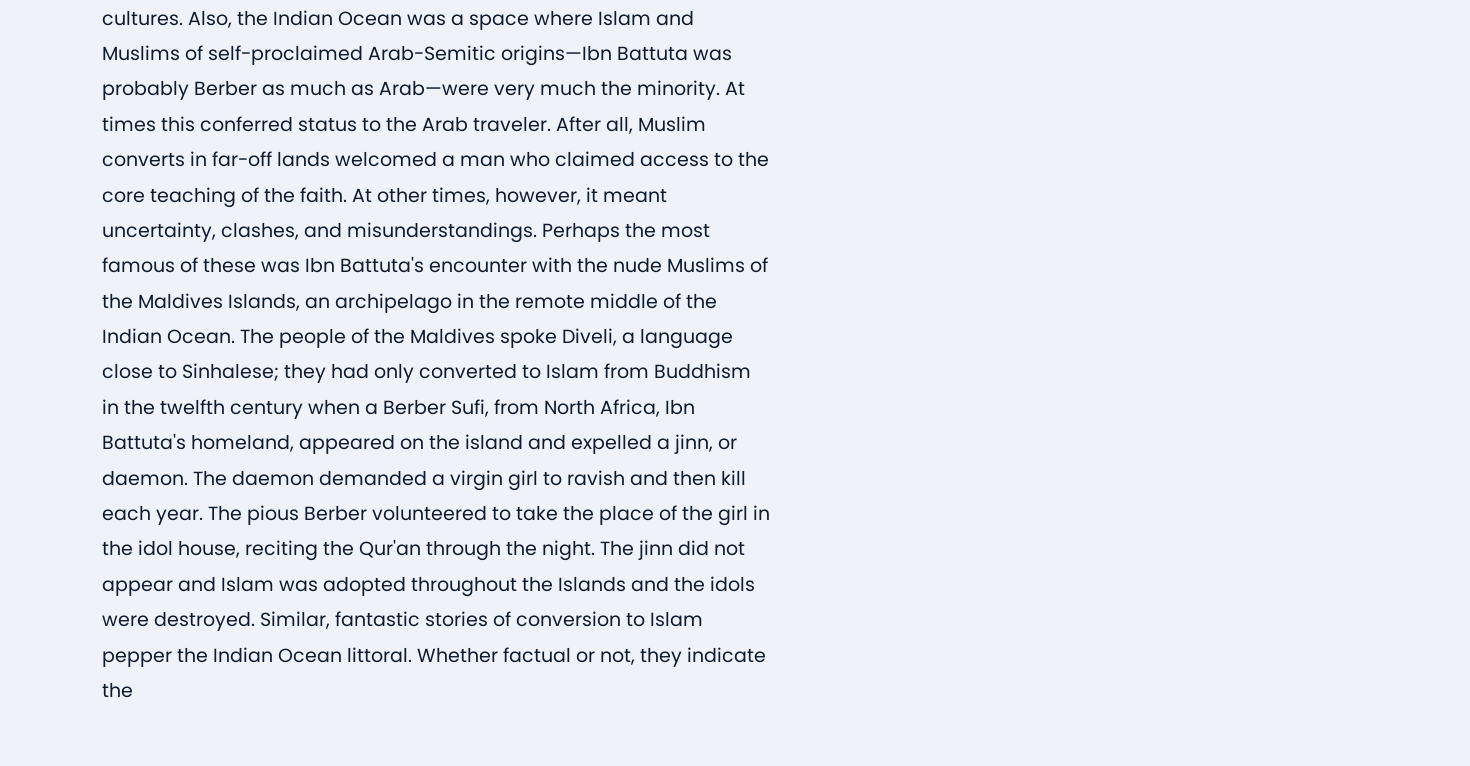cultures. Also, the Indian Ocean was a space where Islam and Muslims of self-proclaimed Arab-Semitic origins—Ibn Battuta was probably Berber as much as Arab—were very much the minority. At times this conferred status to the Arab traveler. After all, Muslim converts in far-off lands welcomed a man who claimed access to the core teaching of the faith. At other times, however, it meant uncertainty, clashes, and misunderstandings. Perhaps the most famous of these was Ibn Battuta's encounter with the nude Muslims of the Maldives Islands, an archipelago in the remote middle of the Indian Ocean. The people of the Maldives spoke Diveli, a language close to Sinhalese; they had only converted to Islam from Buddhism in the twelfth century when a Berber Sufi, from North Africa, Ibn Battuta's homeland, appeared on the island and expelled a jinn, or daemon. The daemon demanded a virgin girl to ravish and then kill each year. The pious Berber volunteered to take the place of the girl in the idol house, reciting the Qur'an through the night. The jinn did not appear and Islam was adopted throughout the Islands and the idols were destroyed. Similar, fantastic stories of conversion to Islam pepper the Indian Ocean littoral. Whether factual or not, they indicate the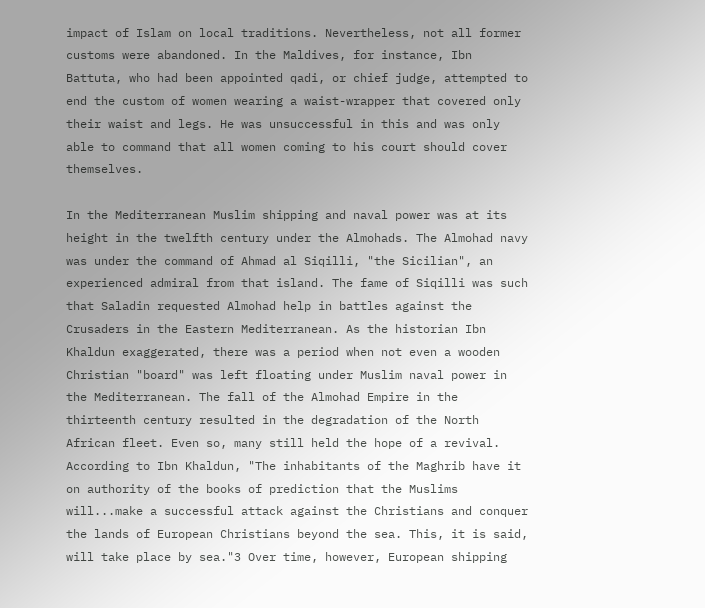impact of Islam on local traditions. Nevertheless, not all former customs were abandoned. In the Maldives, for instance, Ibn Battuta, who had been appointed qadi, or chief judge, attempted to end the custom of women wearing a waist-wrapper that covered only their waist and legs. He was unsuccessful in this and was only able to command that all women coming to his court should cover themselves.

In the Mediterranean Muslim shipping and naval power was at its height in the twelfth century under the Almohads. The Almohad navy was under the command of Ahmad al Siqilli, "the Sicilian", an experienced admiral from that island. The fame of Siqilli was such that Saladin requested Almohad help in battles against the Crusaders in the Eastern Mediterranean. As the historian Ibn Khaldun exaggerated, there was a period when not even a wooden Christian "board" was left floating under Muslim naval power in the Mediterranean. The fall of the Almohad Empire in the thirteenth century resulted in the degradation of the North African fleet. Even so, many still held the hope of a revival. According to Ibn Khaldun, "The inhabitants of the Maghrib have it on authority of the books of prediction that the Muslims will...make a successful attack against the Christians and conquer the lands of European Christians beyond the sea. This, it is said, will take place by sea."3 Over time, however, European shipping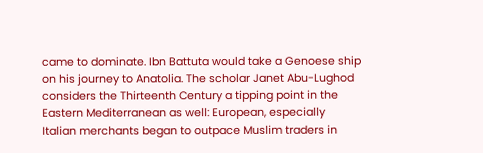came to dominate. Ibn Battuta would take a Genoese ship on his journey to Anatolia. The scholar Janet Abu-Lughod considers the Thirteenth Century a tipping point in the Eastern Mediterranean as well: European, especially Italian merchants began to outpace Muslim traders in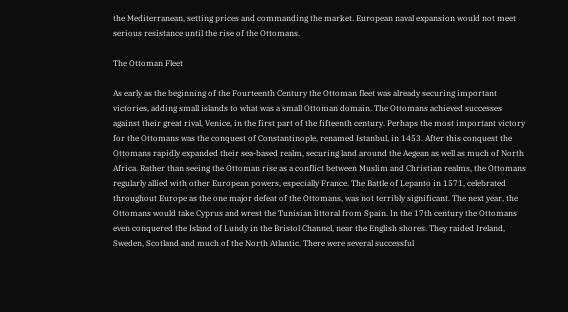the Mediterranean, setting prices and commanding the market. European naval expansion would not meet serious resistance until the rise of the Ottomans.

The Ottoman Fleet

As early as the beginning of the Fourteenth Century the Ottoman fleet was already securing important victories, adding small islands to what was a small Ottoman domain. The Ottomans achieved successes against their great rival, Venice, in the first part of the fifteenth century. Perhaps the most important victory for the Ottomans was the conquest of Constantinople, renamed Istanbul, in 1453. After this conquest the Ottomans rapidly expanded their sea-based realm, securing land around the Aegean as well as much of North Africa. Rather than seeing the Ottoman rise as a conflict between Muslim and Christian realms, the Ottomans regularly allied with other European powers, especially France. The Battle of Lepanto in 1571, celebrated throughout Europe as the one major defeat of the Ottomans, was not terribly significant. The next year, the Ottomans would take Cyprus and wrest the Tunisian littoral from Spain. In the 17th century the Ottomans even conquered the Island of Lundy in the Bristol Channel, near the English shores. They raided Ireland, Sweden, Scotland and much of the North Atlantic. There were several successful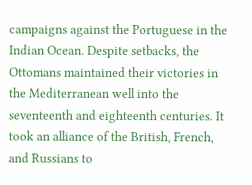campaigns against the Portuguese in the Indian Ocean. Despite setbacks, the Ottomans maintained their victories in the Mediterranean well into the seventeenth and eighteenth centuries. It took an alliance of the British, French, and Russians to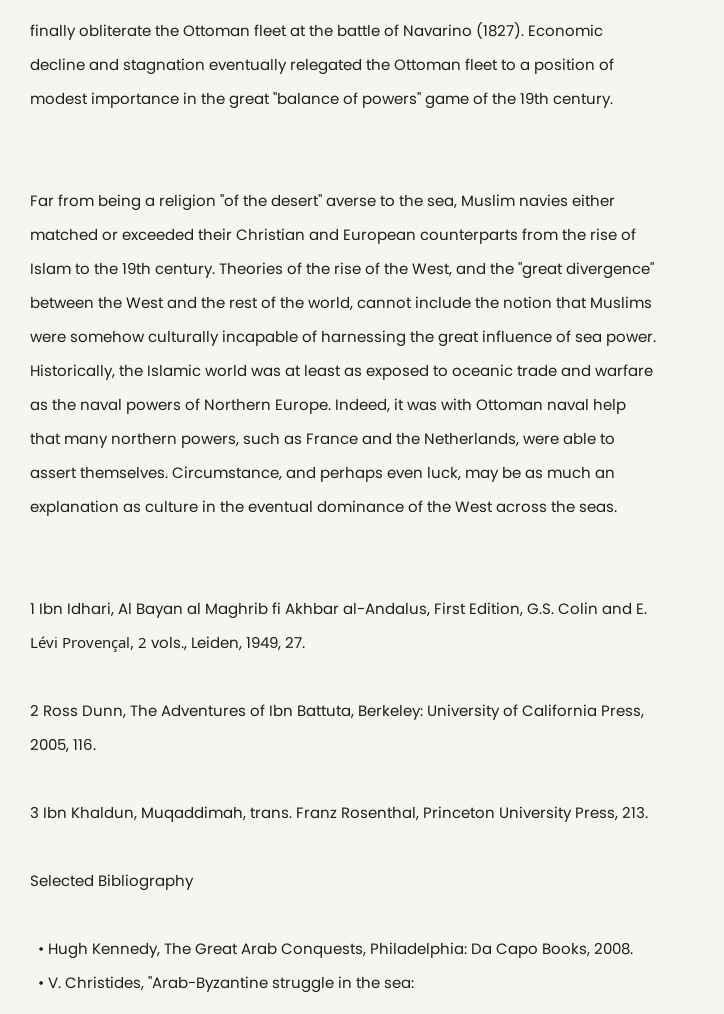finally obliterate the Ottoman fleet at the battle of Navarino (1827). Economic decline and stagnation eventually relegated the Ottoman fleet to a position of modest importance in the great "balance of powers" game of the 19th century.


Far from being a religion "of the desert" averse to the sea, Muslim navies either matched or exceeded their Christian and European counterparts from the rise of Islam to the 19th century. Theories of the rise of the West, and the "great divergence" between the West and the rest of the world, cannot include the notion that Muslims were somehow culturally incapable of harnessing the great influence of sea power. Historically, the Islamic world was at least as exposed to oceanic trade and warfare as the naval powers of Northern Europe. Indeed, it was with Ottoman naval help that many northern powers, such as France and the Netherlands, were able to assert themselves. Circumstance, and perhaps even luck, may be as much an explanation as culture in the eventual dominance of the West across the seas.


1 Ibn Idhari, Al Bayan al Maghrib fi Akhbar al-Andalus, First Edition, G.S. Colin and E. Lévi Provençal, 2 vols., Leiden, 1949, 27.

2 Ross Dunn, The Adventures of Ibn Battuta, Berkeley: University of California Press, 2005, 116.

3 Ibn Khaldun, Muqaddimah, trans. Franz Rosenthal, Princeton University Press, 213.

Selected Bibliography

  • Hugh Kennedy, The Great Arab Conquests, Philadelphia: Da Capo Books, 2008.
  • V. Christides, "Arab-Byzantine struggle in the sea: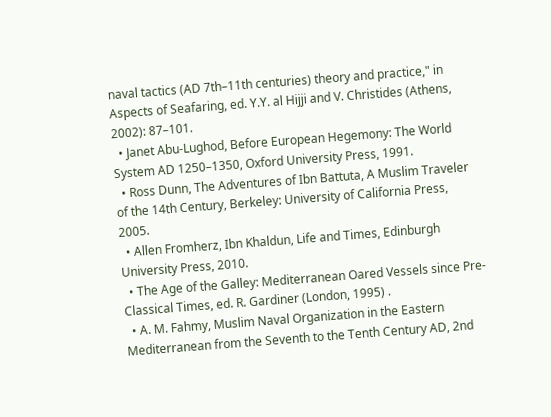naval tactics (AD 7th–11th centuries) theory and practice," in Aspects of Seafaring, ed. Y.Y. al Hijji and V. Christides (Athens, 2002): 87–101.
  • Janet Abu-Lughod, Before European Hegemony: The World System AD 1250–1350, Oxford University Press, 1991.
  • Ross Dunn, The Adventures of Ibn Battuta, A Muslim Traveler of the 14th Century, Berkeley: University of California Press, 2005.
  • Allen Fromherz, Ibn Khaldun, Life and Times, Edinburgh University Press, 2010.
  • The Age of the Galley: Mediterranean Oared Vessels since Pre-Classical Times, ed. R. Gardiner (London, 1995) .
  • A. M. Fahmy, Muslim Naval Organization in the Eastern Mediterranean from the Seventh to the Tenth Century AD, 2nd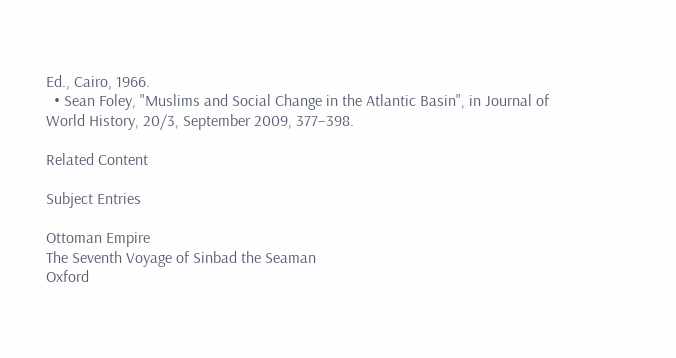Ed., Cairo, 1966.
  • Sean Foley, "Muslims and Social Change in the Atlantic Basin", in Journal of World History, 20/3, September 2009, 377–398.

Related Content

Subject Entries

Ottoman Empire
The Seventh Voyage of Sinbad the Seaman
Oxford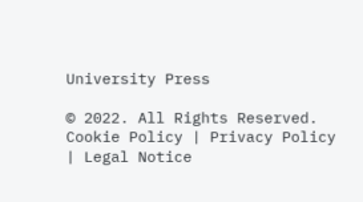University Press

© 2022. All Rights Reserved. Cookie Policy | Privacy Policy | Legal Notice